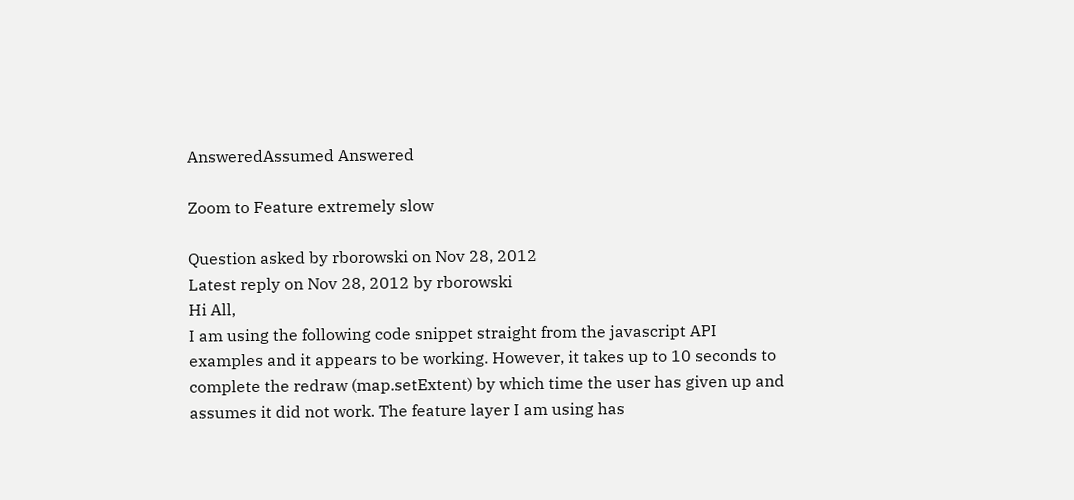AnsweredAssumed Answered

Zoom to Feature extremely slow

Question asked by rborowski on Nov 28, 2012
Latest reply on Nov 28, 2012 by rborowski
Hi All,
I am using the following code snippet straight from the javascript API examples and it appears to be working. However, it takes up to 10 seconds to complete the redraw (map.setExtent) by which time the user has given up and assumes it did not work. The feature layer I am using has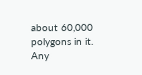about 60,000 polygons in it. Any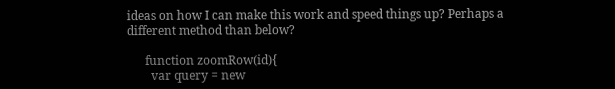ideas on how I can make this work and speed things up? Perhaps a different method than below?

      function zoomRow(id){
        var query = new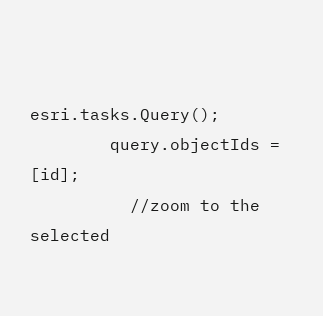esri.tasks.Query();
        query.objectIds = [id];
          //zoom to the selected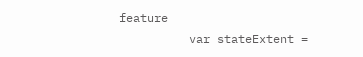feature
          var stateExtent =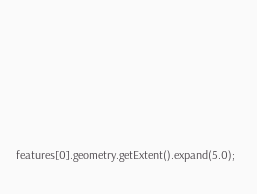features[0].geometry.getExtent().expand(5.0);